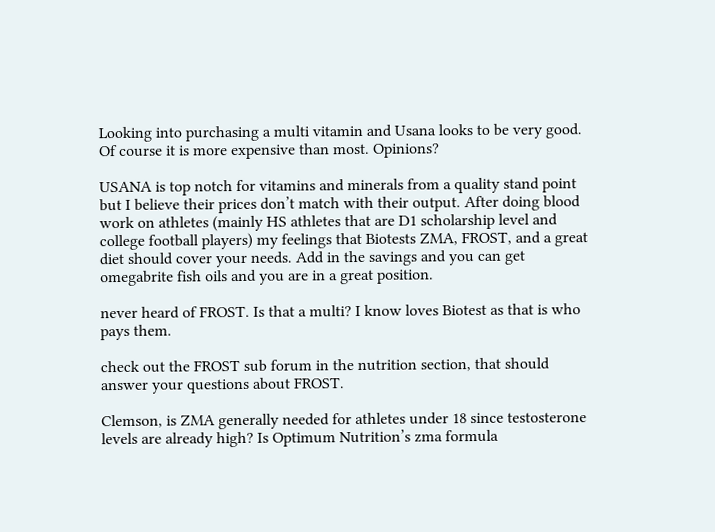Looking into purchasing a multi vitamin and Usana looks to be very good. Of course it is more expensive than most. Opinions?

USANA is top notch for vitamins and minerals from a quality stand point but I believe their prices don’t match with their output. After doing blood work on athletes (mainly HS athletes that are D1 scholarship level and college football players) my feelings that Biotests ZMA, FROST, and a great diet should cover your needs. Add in the savings and you can get omegabrite fish oils and you are in a great position.

never heard of FROST. Is that a multi? I know loves Biotest as that is who pays them.

check out the FROST sub forum in the nutrition section, that should answer your questions about FROST.

Clemson, is ZMA generally needed for athletes under 18 since testosterone levels are already high? Is Optimum Nutrition’s zma formula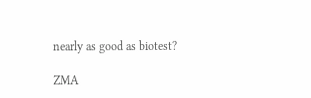nearly as good as biotest?

ZMA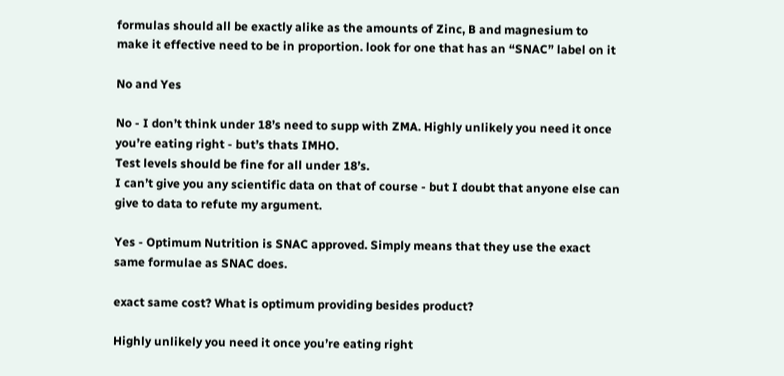formulas should all be exactly alike as the amounts of Zinc, B and magnesium to make it effective need to be in proportion. look for one that has an “SNAC” label on it

No and Yes

No - I don’t think under 18’s need to supp with ZMA. Highly unlikely you need it once you’re eating right - but’s thats IMHO.
Test levels should be fine for all under 18’s.
I can’t give you any scientific data on that of course - but I doubt that anyone else can give to data to refute my argument.

Yes - Optimum Nutrition is SNAC approved. Simply means that they use the exact same formulae as SNAC does.

exact same cost? What is optimum providing besides product?

Highly unlikely you need it once you’re eating right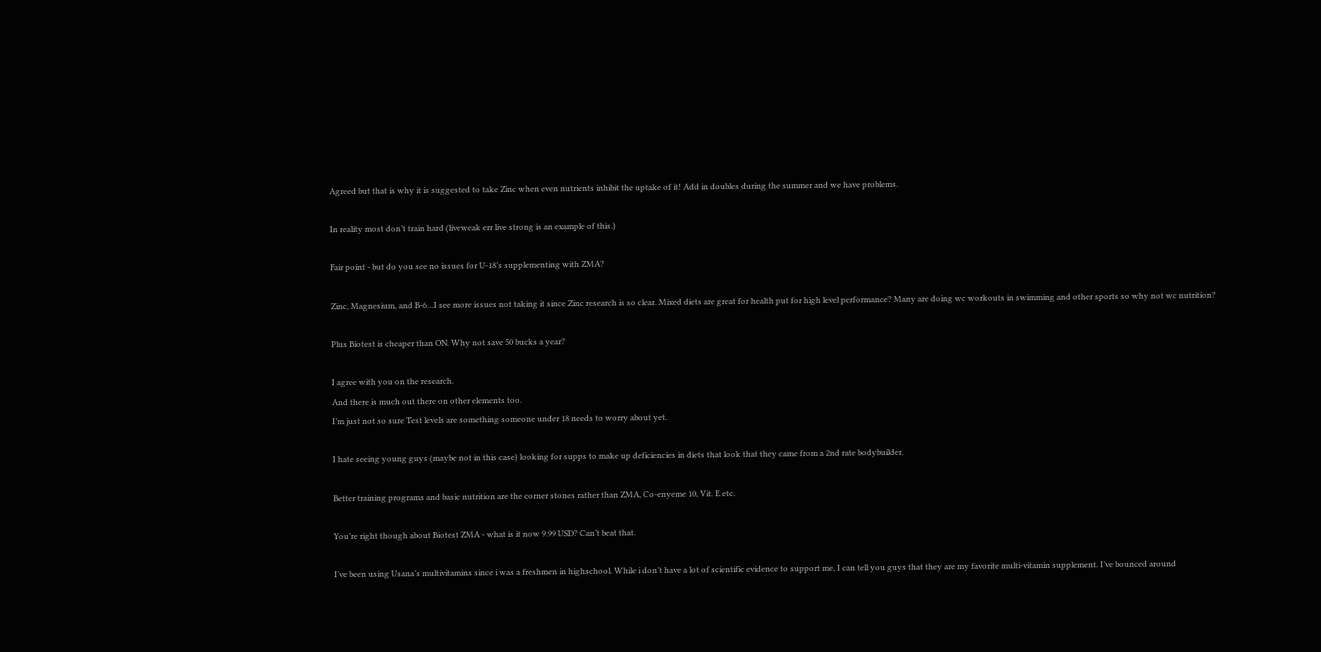Agreed but that is why it is suggested to take Zinc when even nutrients inhibit the uptake of it! Add in doubles during the summer and we have problems.

In reality most don’t train hard (liveweak err live strong is an example of this.)

Fair point - but do you see no issues for U-18’s supplementing with ZMA?

Zinc, Magnesium, and B-6…I see more issues not taking it since Zinc research is so clear. Mixed diets are great for health put for high level performance? Many are doing wc workouts in swimming and other sports so why not wc nutrition?

Plus Biotest is cheaper than ON. Why not save 50 bucks a year?

I agree with you on the research.
And there is much out there on other elements too.
I’m just not so sure Test levels are something someone under 18 needs to worry about yet.

I hate seeing young guys (maybe not in this case) looking for supps to make up deficiencies in diets that look that they came from a 2nd rate bodybuilder.

Better training programs and basic nutrition are the corner stones rather than ZMA, Co-enyeme 10, Vit. E etc.

You’re right though about Biotest ZMA - what is it now 9.99 USD? Can’t beat that.

I’ve been using Usana’s multivitamins since i was a freshmen in highschool. While i don’t have a lot of scientific evidence to support me, I can tell you guys that they are my favorite multi-vitamin supplement. I’ve bounced around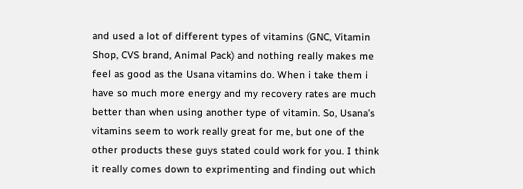and used a lot of different types of vitamins (GNC, Vitamin Shop, CVS brand, Animal Pack) and nothing really makes me feel as good as the Usana vitamins do. When i take them i have so much more energy and my recovery rates are much better than when using another type of vitamin. So, Usana’s vitamins seem to work really great for me, but one of the other products these guys stated could work for you. I think it really comes down to exprimenting and finding out which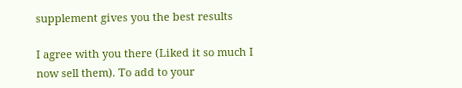supplement gives you the best results

I agree with you there (Liked it so much I now sell them). To add to your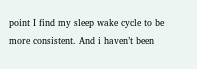point I find my sleep wake cycle to be more consistent. And i haven’t been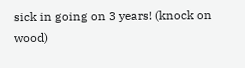sick in going on 3 years! (knock on wood)